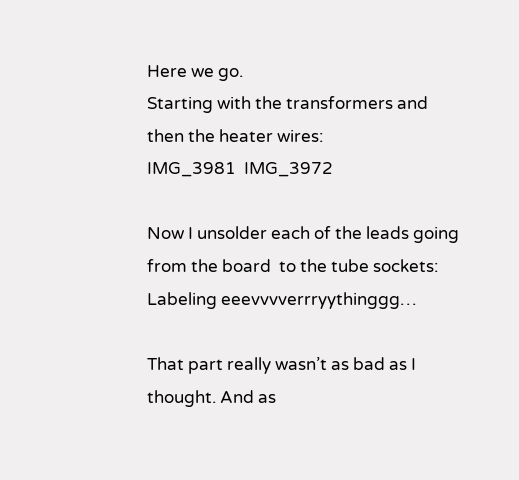Here we go.
Starting with the transformers and then the heater wires:
IMG_3981  IMG_3972

Now I unsolder each of the leads going from the board  to the tube sockets:
Labeling eeevvvverrryythinggg…

That part really wasn’t as bad as I thought. And as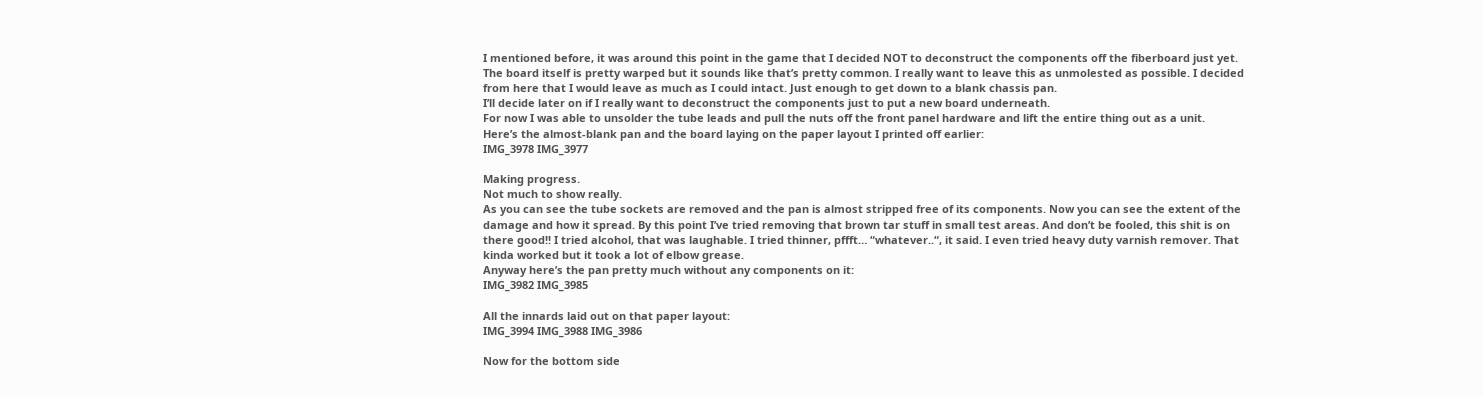I mentioned before, it was around this point in the game that I decided NOT to deconstruct the components off the fiberboard just yet. The board itself is pretty warped but it sounds like that’s pretty common. I really want to leave this as unmolested as possible. I decided from here that I would leave as much as I could intact. Just enough to get down to a blank chassis pan.
I’ll decide later on if I really want to deconstruct the components just to put a new board underneath.
For now I was able to unsolder the tube leads and pull the nuts off the front panel hardware and lift the entire thing out as a unit.
Here’s the almost-blank pan and the board laying on the paper layout I printed off earlier:
IMG_3978 IMG_3977

Making progress.
Not much to show really.
As you can see the tube sockets are removed and the pan is almost stripped free of its components. Now you can see the extent of the damage and how it spread. By this point I’ve tried removing that brown tar stuff in small test areas. And don’t be fooled, this shit is on there good!! I tried alcohol, that was laughable. I tried thinner, pffft… “whatever..“, it said. I even tried heavy duty varnish remover. That kinda worked but it took a lot of elbow grease.
Anyway here’s the pan pretty much without any components on it:
IMG_3982 IMG_3985

All the innards laid out on that paper layout:
IMG_3994 IMG_3988 IMG_3986

Now for the bottom side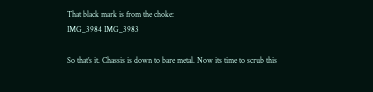That black mark is from the choke:
IMG_3984 IMG_3983

So that’s it. Chassis is down to bare metal. Now its time to scrub this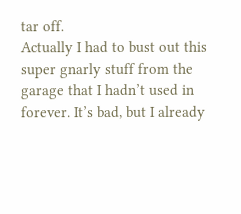tar off.
Actually I had to bust out this super gnarly stuff from the garage that I hadn’t used in forever. It’s bad, but I already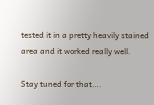tested it in a pretty heavily stained area and it worked really well.

Stay tuned for that….